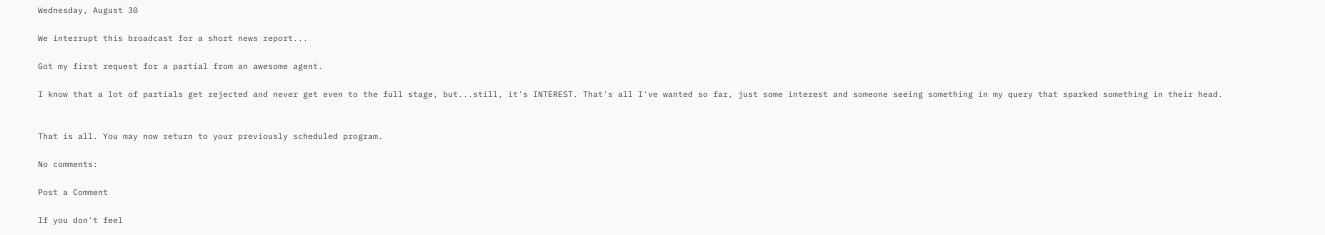Wednesday, August 30

We interrupt this broadcast for a short news report...

Got my first request for a partial from an awesome agent.

I know that a lot of partials get rejected and never get even to the full stage, but...still, it's INTEREST. That's all I've wanted so far, just some interest and someone seeing something in my query that sparked something in their head.


That is all. You may now return to your previously scheduled program.

No comments:

Post a Comment

If you don't feel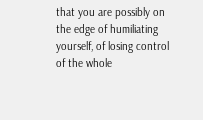that you are possibly on the edge of humiliating yourself, of losing control of the whole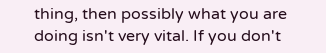thing, then possibly what you are doing isn't very vital. If you don't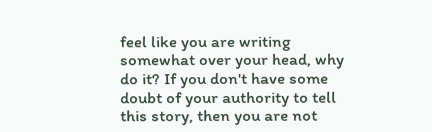feel like you are writing somewhat over your head, why do it? If you don't have some doubt of your authority to tell this story, then you are not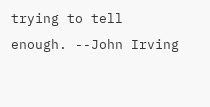trying to tell enough. --John Irving